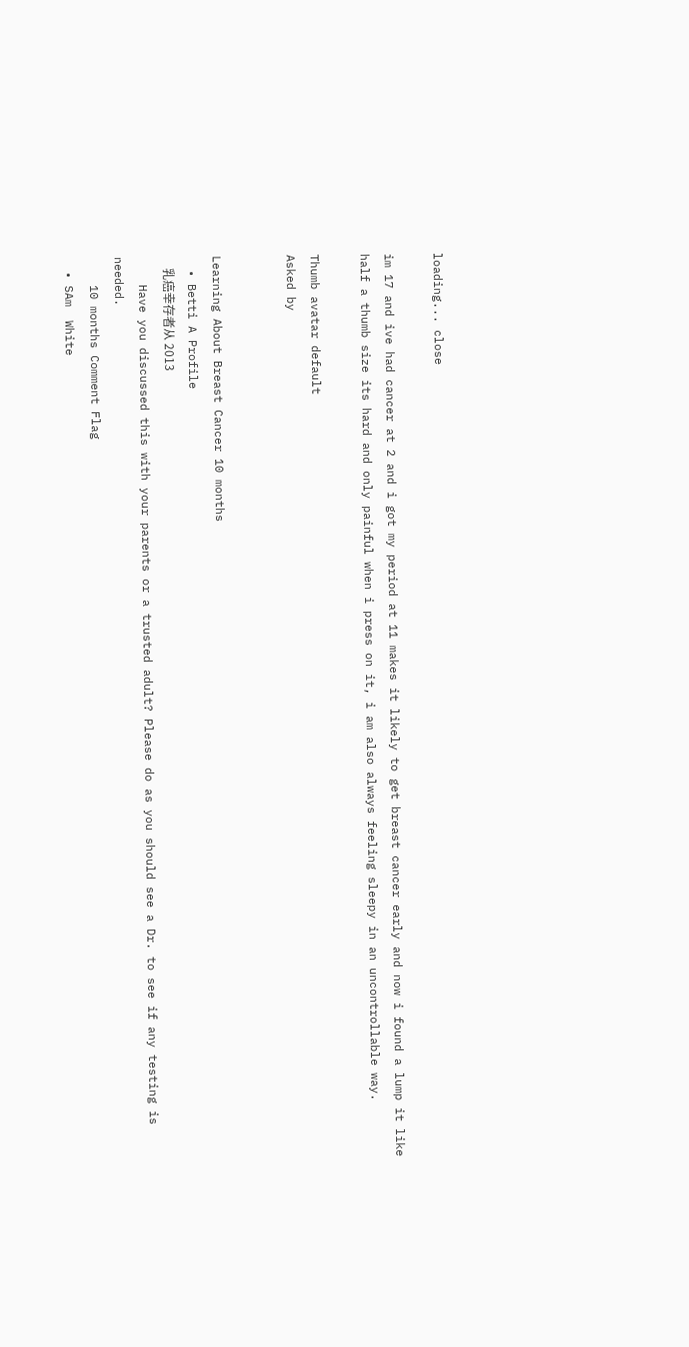loading... close

im 17 and ive had cancer at 2 and i got my period at 11 makes it likely to get breast cancer early and now i found a lump it like half a thumb size its hard and only painful when i press on it, i am also always feeling sleepy in an uncontrollable way.

Thumb avatar default
Asked by


Learning About Breast Cancer 10 months
  • Betti A Profile
    乳癌幸存者从 2013
    Have you discussed this with your parents or a trusted adult? Please do as you should see a Dr. to see if any testing is needed.
    10 months Comment Flag
  • SAm  White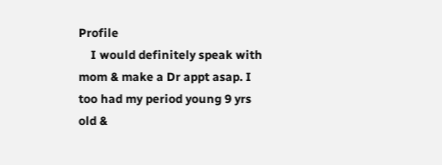Profile
    I would definitely speak with mom & make a Dr appt asap. I too had my period young 9 yrs old &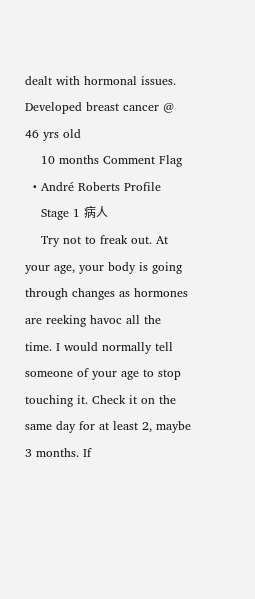dealt with hormonal issues. Developed breast cancer @ 46 yrs old
    10 months Comment Flag
  • André Roberts Profile
    Stage 1 病人
    Try not to freak out. At your age, your body is going through changes as hormones are reeking havoc all the time. I would normally tell someone of your age to stop touching it. Check it on the same day for at least 2, maybe 3 months. If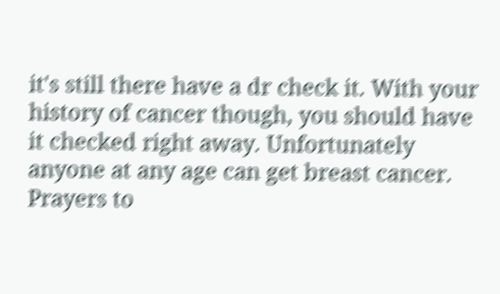it's still there have a dr check it. With your history of cancer though, you should have it checked right away. Unfortunately anyone at any age can get breast cancer. Prayers to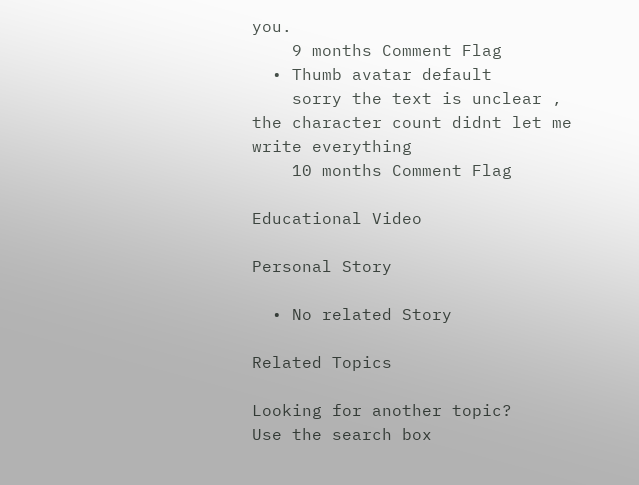you.
    9 months Comment Flag
  • Thumb avatar default
    sorry the text is unclear , the character count didnt let me write everything
    10 months Comment Flag

Educational Video

Personal Story

  • No related Story

Related Topics

Looking for another topic?
Use the search box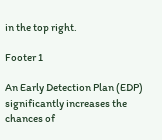in the top right.

Footer 1

An Early Detection Plan (EDP) significantly increases the chances of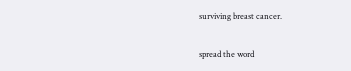surviving breast cancer.

spread the word